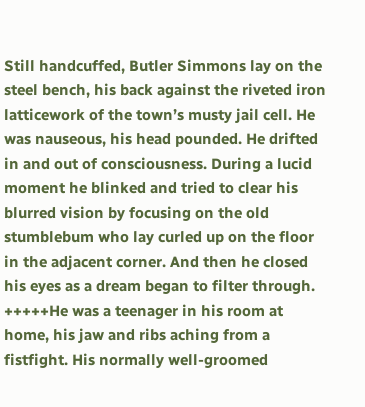Still handcuffed, Butler Simmons lay on the steel bench, his back against the riveted iron latticework of the town’s musty jail cell. He was nauseous, his head pounded. He drifted in and out of consciousness. During a lucid moment he blinked and tried to clear his blurred vision by focusing on the old stumblebum who lay curled up on the floor in the adjacent corner. And then he closed his eyes as a dream began to filter through.
+++++He was a teenager in his room at home, his jaw and ribs aching from a fistfight. His normally well-groomed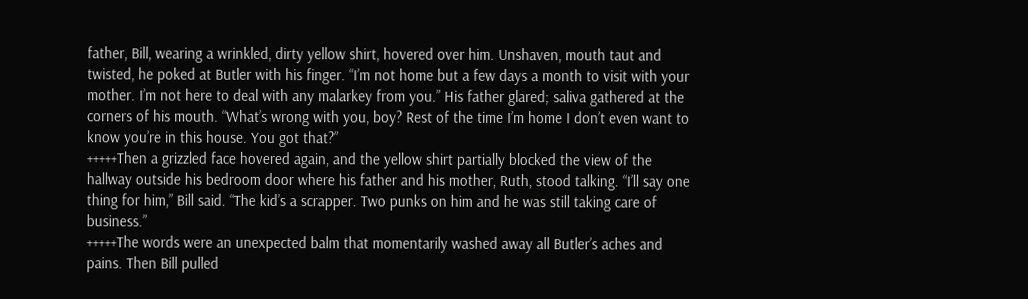father, Bill, wearing a wrinkled, dirty yellow shirt, hovered over him. Unshaven, mouth taut and twisted, he poked at Butler with his finger. “I’m not home but a few days a month to visit with your mother. I’m not here to deal with any malarkey from you.” His father glared; saliva gathered at the corners of his mouth. “What’s wrong with you, boy? Rest of the time I’m home I don’t even want to know you’re in this house. You got that?”
+++++Then a grizzled face hovered again, and the yellow shirt partially blocked the view of the hallway outside his bedroom door where his father and his mother, Ruth, stood talking. “I’ll say one thing for him,” Bill said. “The kid’s a scrapper. Two punks on him and he was still taking care of business.”
+++++The words were an unexpected balm that momentarily washed away all Butler’s aches and pains. Then Bill pulled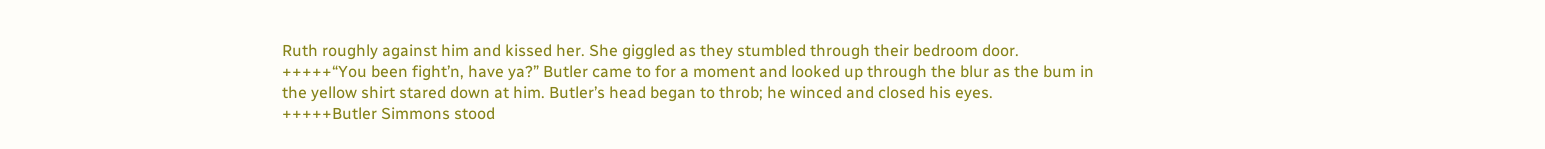Ruth roughly against him and kissed her. She giggled as they stumbled through their bedroom door.
+++++“You been fight’n, have ya?” Butler came to for a moment and looked up through the blur as the bum in the yellow shirt stared down at him. Butler’s head began to throb; he winced and closed his eyes.
+++++Butler Simmons stood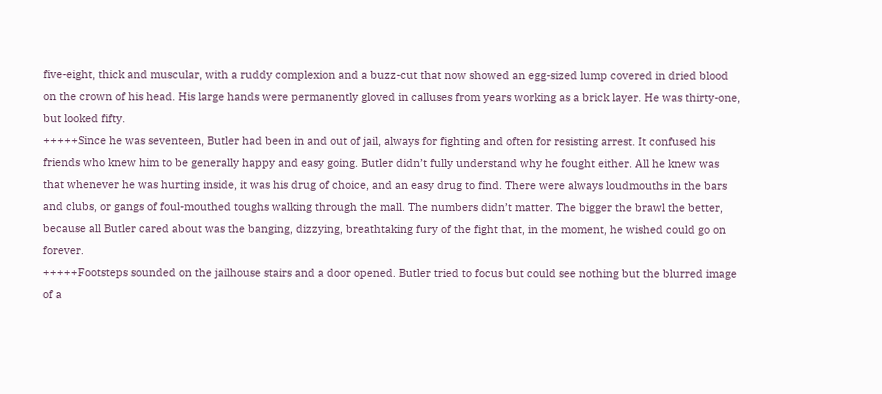five-eight, thick and muscular, with a ruddy complexion and a buzz-cut that now showed an egg-sized lump covered in dried blood on the crown of his head. His large hands were permanently gloved in calluses from years working as a brick layer. He was thirty-one, but looked fifty.
+++++Since he was seventeen, Butler had been in and out of jail, always for fighting and often for resisting arrest. It confused his friends who knew him to be generally happy and easy going. Butler didn’t fully understand why he fought either. All he knew was that whenever he was hurting inside, it was his drug of choice, and an easy drug to find. There were always loudmouths in the bars and clubs, or gangs of foul-mouthed toughs walking through the mall. The numbers didn’t matter. The bigger the brawl the better, because all Butler cared about was the banging, dizzying, breathtaking fury of the fight that, in the moment, he wished could go on forever.
+++++Footsteps sounded on the jailhouse stairs and a door opened. Butler tried to focus but could see nothing but the blurred image of a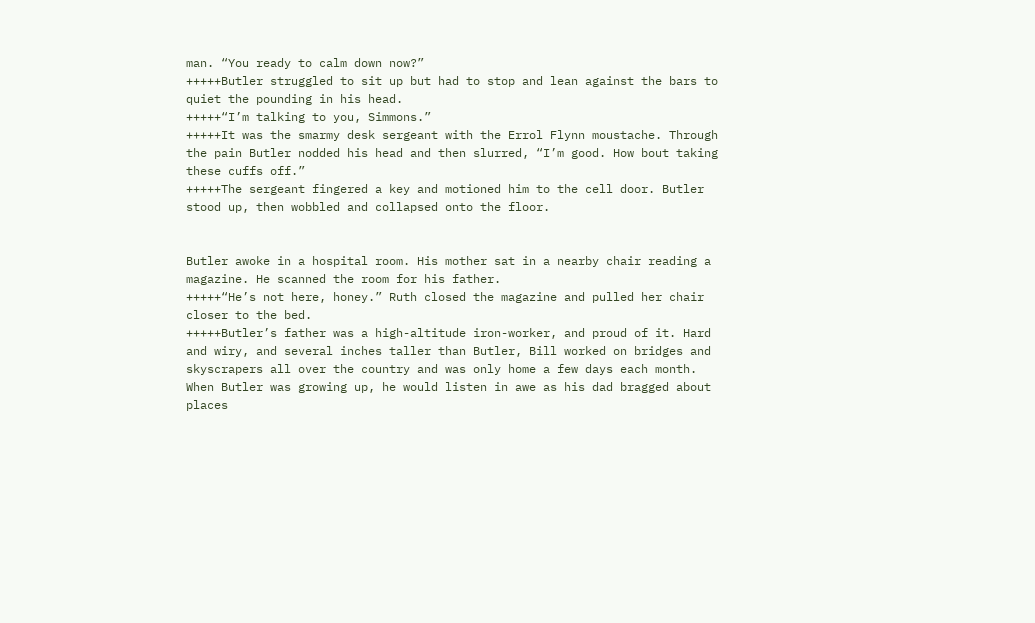man. “You ready to calm down now?”
+++++Butler struggled to sit up but had to stop and lean against the bars to quiet the pounding in his head.
+++++“I’m talking to you, Simmons.”
+++++It was the smarmy desk sergeant with the Errol Flynn moustache. Through the pain Butler nodded his head and then slurred, “I’m good. How bout taking these cuffs off.”
+++++The sergeant fingered a key and motioned him to the cell door. Butler stood up, then wobbled and collapsed onto the floor.


Butler awoke in a hospital room. His mother sat in a nearby chair reading a magazine. He scanned the room for his father.
+++++“He’s not here, honey.” Ruth closed the magazine and pulled her chair closer to the bed.
+++++Butler’s father was a high-altitude iron-worker, and proud of it. Hard and wiry, and several inches taller than Butler, Bill worked on bridges and skyscrapers all over the country and was only home a few days each month. When Butler was growing up, he would listen in awe as his dad bragged about places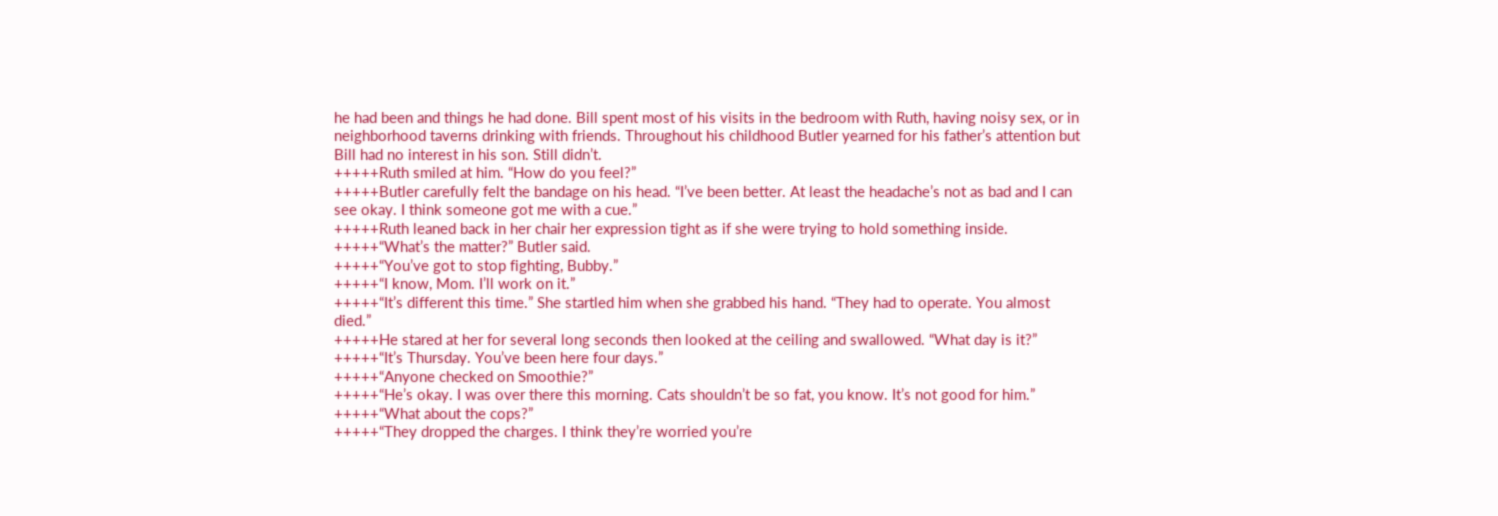he had been and things he had done. Bill spent most of his visits in the bedroom with Ruth, having noisy sex, or in neighborhood taverns drinking with friends. Throughout his childhood Butler yearned for his father’s attention but Bill had no interest in his son. Still didn’t.
+++++Ruth smiled at him. “How do you feel?”
+++++Butler carefully felt the bandage on his head. “I’ve been better. At least the headache’s not as bad and I can see okay. I think someone got me with a cue.”
+++++Ruth leaned back in her chair her expression tight as if she were trying to hold something inside.
+++++“What’s the matter?” Butler said.
+++++“You’ve got to stop fighting, Bubby.”
+++++“I know, Mom. I’ll work on it.”
+++++“It’s different this time.” She startled him when she grabbed his hand. “They had to operate. You almost died.”
+++++He stared at her for several long seconds then looked at the ceiling and swallowed. “What day is it?”
+++++“It’s Thursday. You’ve been here four days.”
+++++“Anyone checked on Smoothie?”
+++++“He’s okay. I was over there this morning. Cats shouldn’t be so fat, you know. It’s not good for him.”
+++++“What about the cops?”
+++++“They dropped the charges. I think they’re worried you’re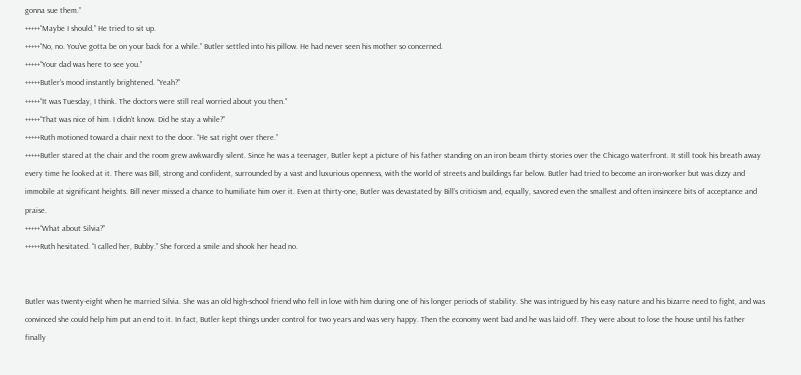gonna sue them.”
+++++“Maybe I should.” He tried to sit up.
+++++“No, no. You’ve gotta be on your back for a while.” Butler settled into his pillow. He had never seen his mother so concerned.
+++++“Your dad was here to see you.”
+++++Butler’s mood instantly brightened. “Yeah?”
+++++“It was Tuesday, I think. The doctors were still real worried about you then.”
+++++“That was nice of him. I didn’t know. Did he stay a while?”
+++++Ruth motioned toward a chair next to the door. “He sat right over there.”
+++++Butler stared at the chair and the room grew awkwardly silent. Since he was a teenager, Butler kept a picture of his father standing on an iron beam thirty stories over the Chicago waterfront. It still took his breath away every time he looked at it. There was Bill, strong and confident, surrounded by a vast and luxurious openness, with the world of streets and buildings far below. Butler had tried to become an iron-worker but was dizzy and immobile at significant heights. Bill never missed a chance to humiliate him over it. Even at thirty-one, Butler was devastated by Bill’s criticism and, equally, savored even the smallest and often insincere bits of acceptance and praise.
+++++“What about Silvia?”
+++++Ruth hesitated. “I called her, Bubby.” She forced a smile and shook her head no.


Butler was twenty-eight when he married Silvia. She was an old high-school friend who fell in love with him during one of his longer periods of stability. She was intrigued by his easy nature and his bizarre need to fight, and was convinced she could help him put an end to it. In fact, Butler kept things under control for two years and was very happy. Then the economy went bad and he was laid off. They were about to lose the house until his father finally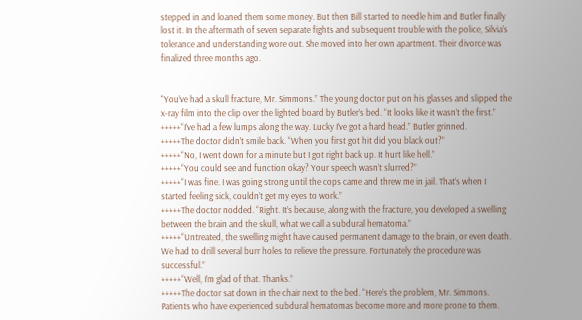stepped in and loaned them some money. But then Bill started to needle him and Butler finally lost it. In the aftermath of seven separate fights and subsequent trouble with the police, Silvia’s tolerance and understanding wore out. She moved into her own apartment. Their divorce was finalized three months ago.


“You’ve had a skull fracture, Mr. Simmons.” The young doctor put on his glasses and slipped the x-ray film into the clip over the lighted board by Butler’s bed. “It looks like it wasn’t the first.”
+++++“I’ve had a few lumps along the way. Lucky I’ve got a hard head.” Butler grinned.
+++++The doctor didn’t smile back. “When you first got hit did you black out?”
+++++“No, I went down for a minute but I got right back up. It hurt like hell.”
+++++“You could see and function okay? Your speech wasn’t slurred?”
+++++“I was fine. I was going strong until the cops came and threw me in jail. That’s when I started feeling sick, couldn’t get my eyes to work.”
+++++The doctor nodded. “Right. It’s because, along with the fracture, you developed a swelling between the brain and the skull, what we call a subdural hematoma.”
+++++“Untreated, the swelling might have caused permanent damage to the brain, or even death. We had to drill several burr holes to relieve the pressure. Fortunately the procedure was successful.”
+++++“Well, I’m glad of that. Thanks.”
+++++The doctor sat down in the chair next to the bed. “Here’s the problem, Mr. Simmons. Patients who have experienced subdural hematomas become more and more prone to them.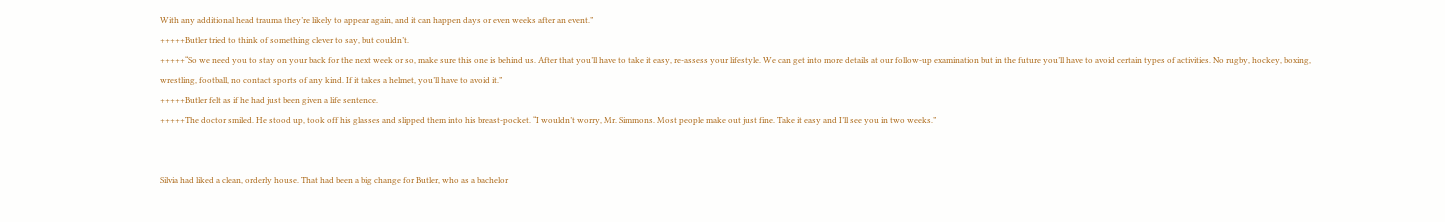With any additional head trauma they’re likely to appear again, and it can happen days or even weeks after an event.”
+++++Butler tried to think of something clever to say, but couldn’t.
+++++“So we need you to stay on your back for the next week or so, make sure this one is behind us. After that you’ll have to take it easy, re-assess your lifestyle. We can get into more details at our follow-up examination but in the future you’ll have to avoid certain types of activities. No rugby, hockey, boxing, wrestling, football, no contact sports of any kind. If it takes a helmet, you’ll have to avoid it.”
+++++Butler felt as if he had just been given a life sentence.
+++++The doctor smiled. He stood up, took off his glasses and slipped them into his breast-pocket. “I wouldn’t worry, Mr. Simmons. Most people make out just fine. Take it easy and I’ll see you in two weeks.”


Silvia had liked a clean, orderly house. That had been a big change for Butler, who as a bachelor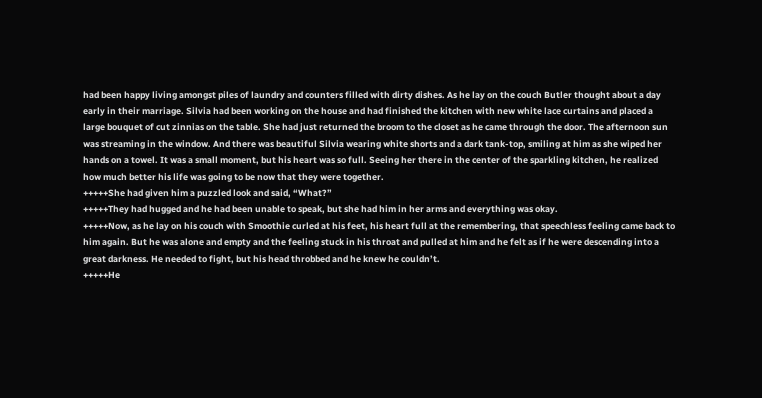had been happy living amongst piles of laundry and counters filled with dirty dishes. As he lay on the couch Butler thought about a day early in their marriage. Silvia had been working on the house and had finished the kitchen with new white lace curtains and placed a large bouquet of cut zinnias on the table. She had just returned the broom to the closet as he came through the door. The afternoon sun was streaming in the window. And there was beautiful Silvia wearing white shorts and a dark tank-top, smiling at him as she wiped her hands on a towel. It was a small moment, but his heart was so full. Seeing her there in the center of the sparkling kitchen, he realized how much better his life was going to be now that they were together.
+++++She had given him a puzzled look and said, “What?”
+++++They had hugged and he had been unable to speak, but she had him in her arms and everything was okay.
+++++Now, as he lay on his couch with Smoothie curled at his feet, his heart full at the remembering, that speechless feeling came back to him again. But he was alone and empty and the feeling stuck in his throat and pulled at him and he felt as if he were descending into a great darkness. He needed to fight, but his head throbbed and he knew he couldn’t.
+++++He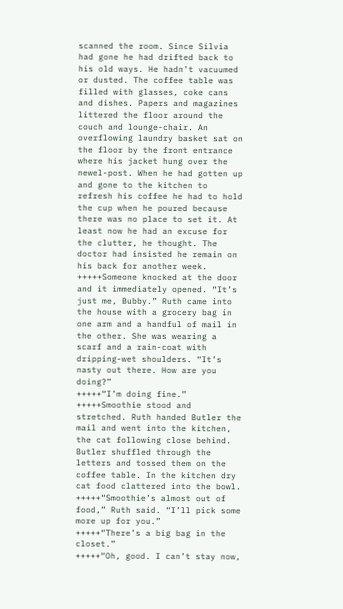scanned the room. Since Silvia had gone he had drifted back to his old ways. He hadn’t vacuumed or dusted. The coffee table was filled with glasses, coke cans and dishes. Papers and magazines littered the floor around the couch and lounge-chair. An overflowing laundry basket sat on the floor by the front entrance where his jacket hung over the newel-post. When he had gotten up and gone to the kitchen to refresh his coffee he had to hold the cup when he poured because there was no place to set it. At least now he had an excuse for the clutter, he thought. The doctor had insisted he remain on his back for another week.
+++++Someone knocked at the door and it immediately opened. “It’s just me, Bubby.” Ruth came into the house with a grocery bag in one arm and a handful of mail in the other. She was wearing a scarf and a rain-coat with dripping-wet shoulders. “It’s nasty out there. How are you doing?”
+++++“I’m doing fine.”
+++++Smoothie stood and stretched. Ruth handed Butler the mail and went into the kitchen, the cat following close behind. Butler shuffled through the letters and tossed them on the coffee table. In the kitchen dry cat food clattered into the bowl.
+++++“Smoothie’s almost out of food,” Ruth said. “I’ll pick some more up for you.”
+++++“There’s a big bag in the closet.”
+++++“Oh, good. I can’t stay now,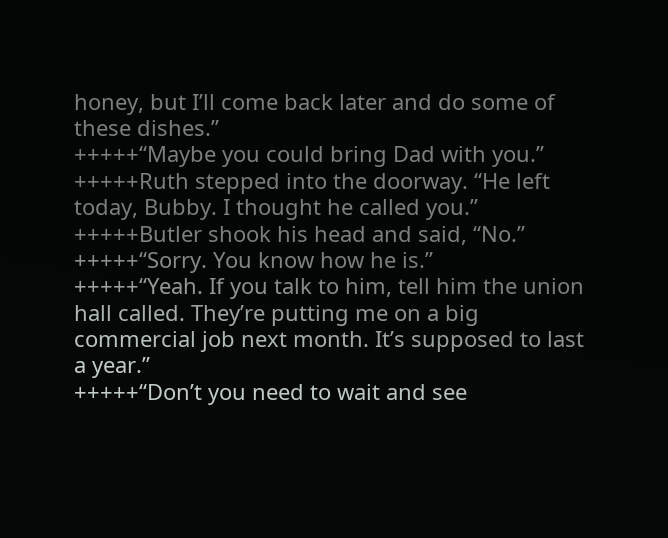honey, but I’ll come back later and do some of these dishes.”
+++++“Maybe you could bring Dad with you.”
+++++Ruth stepped into the doorway. “He left today, Bubby. I thought he called you.”
+++++Butler shook his head and said, “No.”
+++++“Sorry. You know how he is.”
+++++“Yeah. If you talk to him, tell him the union hall called. They’re putting me on a big commercial job next month. It’s supposed to last a year.”
+++++“Don’t you need to wait and see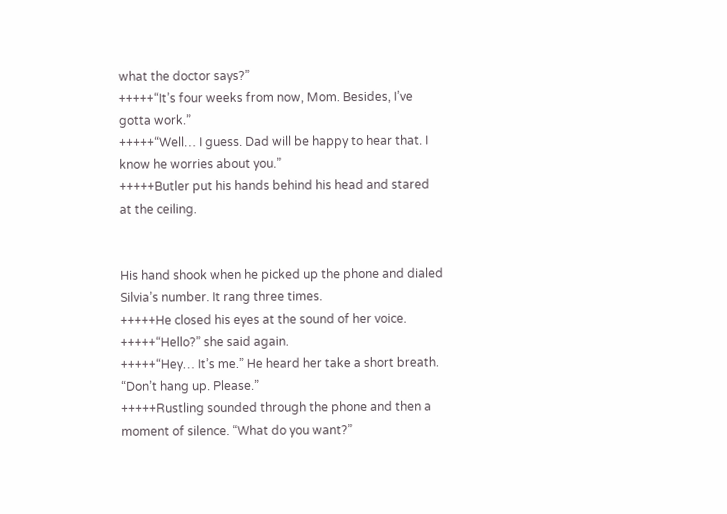what the doctor says?”
+++++“It’s four weeks from now, Mom. Besides, I’ve gotta work.”
+++++“Well… I guess. Dad will be happy to hear that. I know he worries about you.”
+++++Butler put his hands behind his head and stared at the ceiling.


His hand shook when he picked up the phone and dialed Silvia’s number. It rang three times.
+++++He closed his eyes at the sound of her voice.
+++++“Hello?” she said again.
+++++“Hey… It’s me.” He heard her take a short breath. “Don’t hang up. Please.”
+++++Rustling sounded through the phone and then a moment of silence. “What do you want?”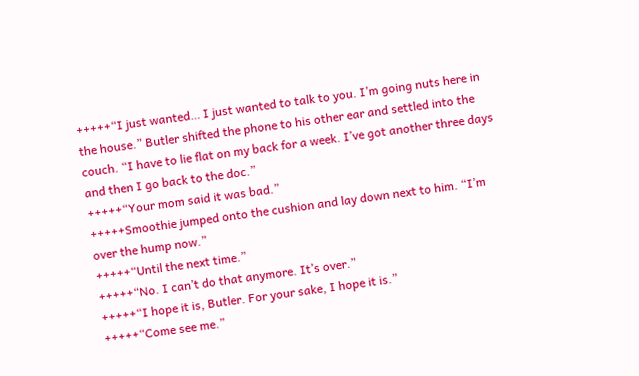+++++“I just wanted… I just wanted to talk to you. I’m going nuts here in the house.” Butler shifted the phone to his other ear and settled into the couch. “I have to lie flat on my back for a week. I’ve got another three days and then I go back to the doc.”
+++++“Your mom said it was bad.”
+++++Smoothie jumped onto the cushion and lay down next to him. “I’m over the hump now.”
+++++“Until the next time.”
+++++“No. I can’t do that anymore. It’s over.”
+++++“I hope it is, Butler. For your sake, I hope it is.”
+++++“Come see me.”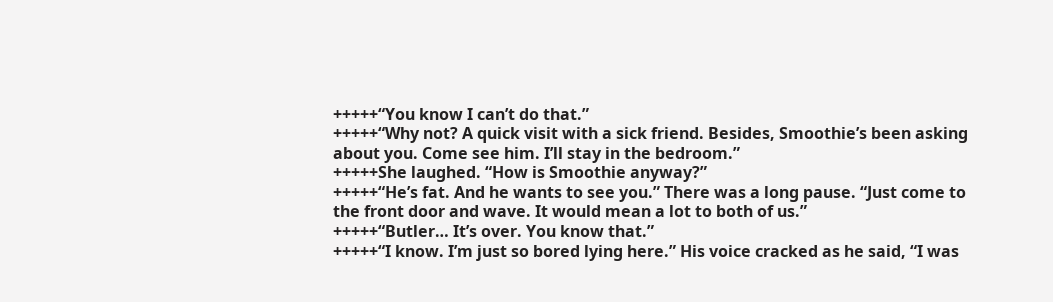+++++“You know I can’t do that.”
+++++“Why not? A quick visit with a sick friend. Besides, Smoothie’s been asking about you. Come see him. I’ll stay in the bedroom.”
+++++She laughed. “How is Smoothie anyway?”
+++++“He’s fat. And he wants to see you.” There was a long pause. “Just come to the front door and wave. It would mean a lot to both of us.”
+++++“Butler… It’s over. You know that.”
+++++“I know. I’m just so bored lying here.” His voice cracked as he said, “I was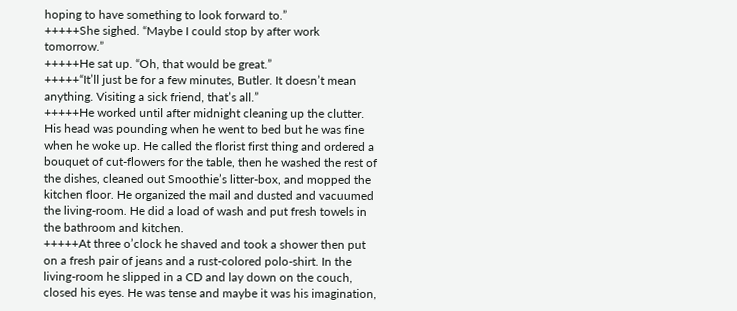hoping to have something to look forward to.”
+++++She sighed. “Maybe I could stop by after work tomorrow.”
+++++He sat up. “Oh, that would be great.”
+++++“It’ll just be for a few minutes, Butler. It doesn’t mean anything. Visiting a sick friend, that’s all.”
+++++He worked until after midnight cleaning up the clutter. His head was pounding when he went to bed but he was fine when he woke up. He called the florist first thing and ordered a bouquet of cut-flowers for the table, then he washed the rest of the dishes, cleaned out Smoothie’s litter-box, and mopped the kitchen floor. He organized the mail and dusted and vacuumed the living-room. He did a load of wash and put fresh towels in the bathroom and kitchen.
+++++At three o’clock he shaved and took a shower then put on a fresh pair of jeans and a rust-colored polo-shirt. In the living-room he slipped in a CD and lay down on the couch, closed his eyes. He was tense and maybe it was his imagination,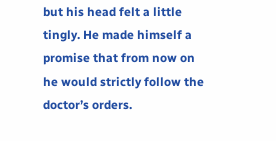but his head felt a little tingly. He made himself a promise that from now on he would strictly follow the doctor’s orders.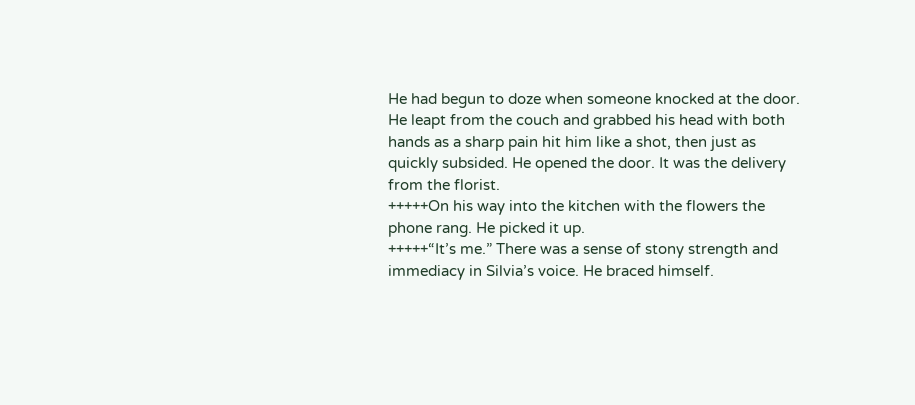He had begun to doze when someone knocked at the door. He leapt from the couch and grabbed his head with both hands as a sharp pain hit him like a shot, then just as quickly subsided. He opened the door. It was the delivery from the florist.
+++++On his way into the kitchen with the flowers the phone rang. He picked it up.
+++++“It’s me.” There was a sense of stony strength and immediacy in Silvia’s voice. He braced himself.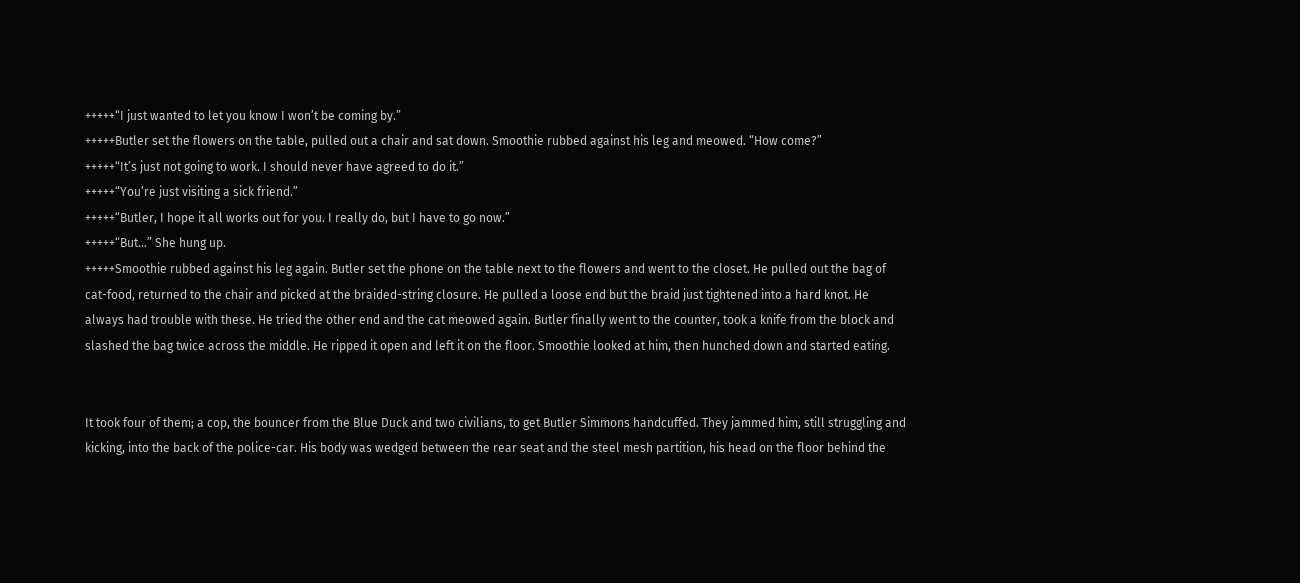+++++“I just wanted to let you know I won’t be coming by.”
+++++Butler set the flowers on the table, pulled out a chair and sat down. Smoothie rubbed against his leg and meowed. “How come?”
+++++“It’s just not going to work. I should never have agreed to do it.”
+++++“You’re just visiting a sick friend.”
+++++“Butler, I hope it all works out for you. I really do, but I have to go now.”
+++++“But…” She hung up.
+++++Smoothie rubbed against his leg again. Butler set the phone on the table next to the flowers and went to the closet. He pulled out the bag of cat-food, returned to the chair and picked at the braided-string closure. He pulled a loose end but the braid just tightened into a hard knot. He always had trouble with these. He tried the other end and the cat meowed again. Butler finally went to the counter, took a knife from the block and slashed the bag twice across the middle. He ripped it open and left it on the floor. Smoothie looked at him, then hunched down and started eating.


It took four of them; a cop, the bouncer from the Blue Duck and two civilians, to get Butler Simmons handcuffed. They jammed him, still struggling and kicking, into the back of the police-car. His body was wedged between the rear seat and the steel mesh partition, his head on the floor behind the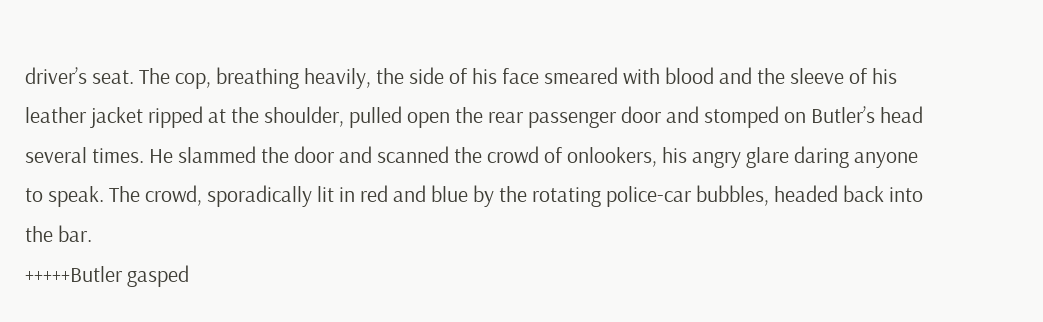driver’s seat. The cop, breathing heavily, the side of his face smeared with blood and the sleeve of his leather jacket ripped at the shoulder, pulled open the rear passenger door and stomped on Butler’s head several times. He slammed the door and scanned the crowd of onlookers, his angry glare daring anyone to speak. The crowd, sporadically lit in red and blue by the rotating police-car bubbles, headed back into the bar.
+++++Butler gasped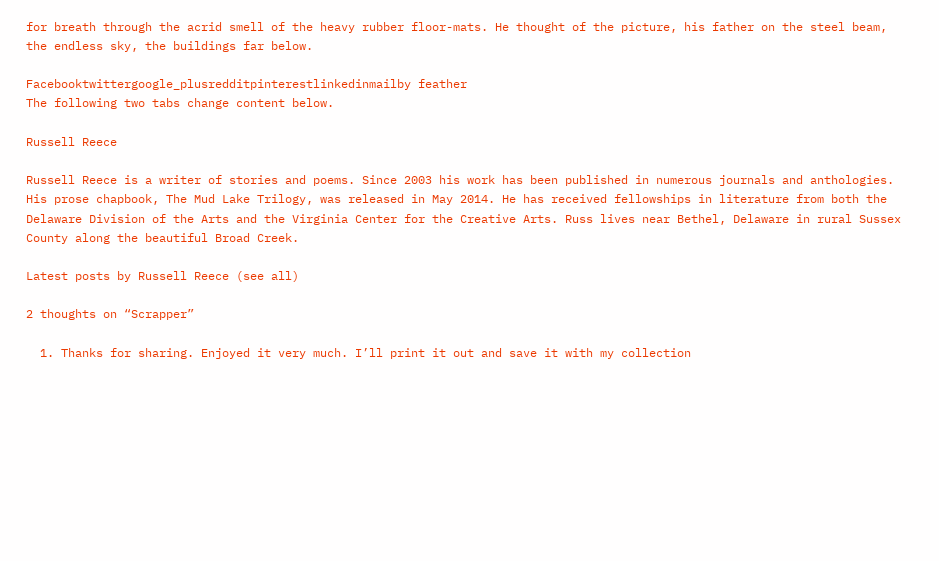for breath through the acrid smell of the heavy rubber floor-mats. He thought of the picture, his father on the steel beam, the endless sky, the buildings far below.

Facebooktwittergoogle_plusredditpinterestlinkedinmailby feather
The following two tabs change content below.

Russell Reece

Russell Reece is a writer of stories and poems. Since 2003 his work has been published in numerous journals and anthologies. His prose chapbook, The Mud Lake Trilogy, was released in May 2014. He has received fellowships in literature from both the Delaware Division of the Arts and the Virginia Center for the Creative Arts. Russ lives near Bethel, Delaware in rural Sussex County along the beautiful Broad Creek.

Latest posts by Russell Reece (see all)

2 thoughts on “Scrapper”

  1. Thanks for sharing. Enjoyed it very much. I’ll print it out and save it with my collection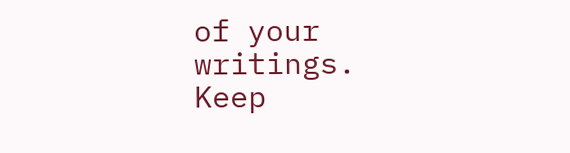of your writings. Keep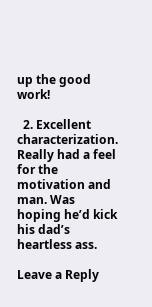up the good work!

  2. Excellent characterization. Really had a feel for the motivation and man. Was hoping he’d kick his dad’s heartless ass.

Leave a Reply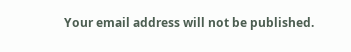Your email address will not be published.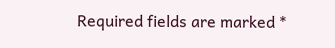Required fields are marked *